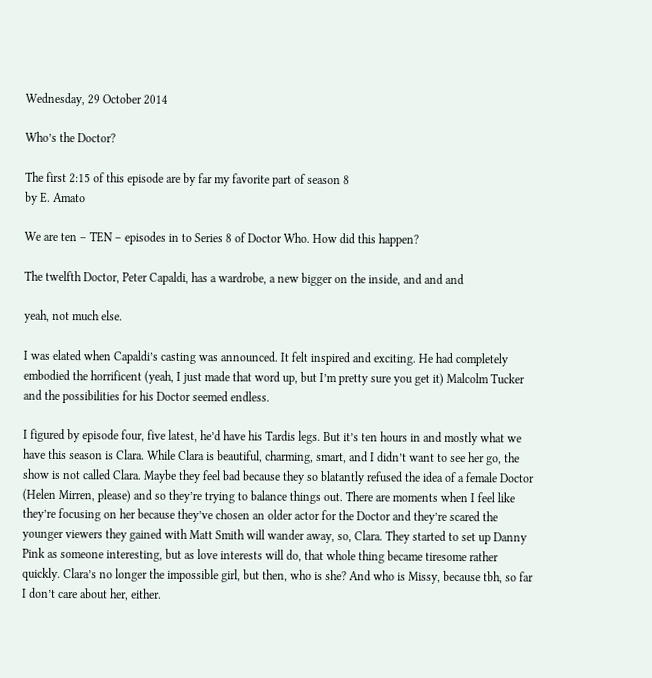Wednesday, 29 October 2014

Who’s the Doctor?

The first 2:15 of this episode are by far my favorite part of season 8
by E. Amato

We are ten – TEN – episodes in to Series 8 of Doctor Who. How did this happen?

The twelfth Doctor, Peter Capaldi, has a wardrobe, a new bigger on the inside, and and and

yeah, not much else.

I was elated when Capaldi’s casting was announced. It felt inspired and exciting. He had completely embodied the horrificent (yeah, I just made that word up, but I’m pretty sure you get it) Malcolm Tucker and the possibilities for his Doctor seemed endless.

I figured by episode four, five latest, he’d have his Tardis legs. But it’s ten hours in and mostly what we have this season is Clara. While Clara is beautiful, charming, smart, and I didn’t want to see her go, the show is not called Clara. Maybe they feel bad because they so blatantly refused the idea of a female Doctor (Helen Mirren, please) and so they’re trying to balance things out. There are moments when I feel like they’re focusing on her because they’ve chosen an older actor for the Doctor and they’re scared the younger viewers they gained with Matt Smith will wander away, so, Clara. They started to set up Danny Pink as someone interesting, but as love interests will do, that whole thing became tiresome rather quickly. Clara’s no longer the impossible girl, but then, who is she? And who is Missy, because tbh, so far I don’t care about her, either.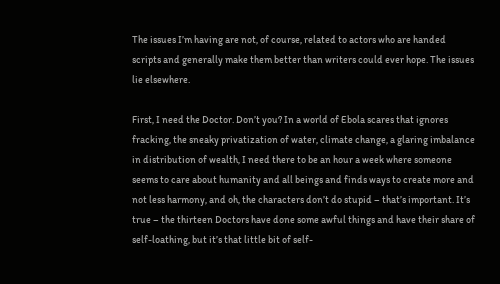The issues I’m having are not, of course, related to actors who are handed scripts and generally make them better than writers could ever hope. The issues lie elsewhere.

First, I need the Doctor. Don’t you? In a world of Ebola scares that ignores fracking, the sneaky privatization of water, climate change, a glaring imbalance in distribution of wealth, I need there to be an hour a week where someone seems to care about humanity and all beings and finds ways to create more and not less harmony, and oh, the characters don’t do stupid – that’s important. It’s true – the thirteen Doctors have done some awful things and have their share of self-loathing, but it’s that little bit of self-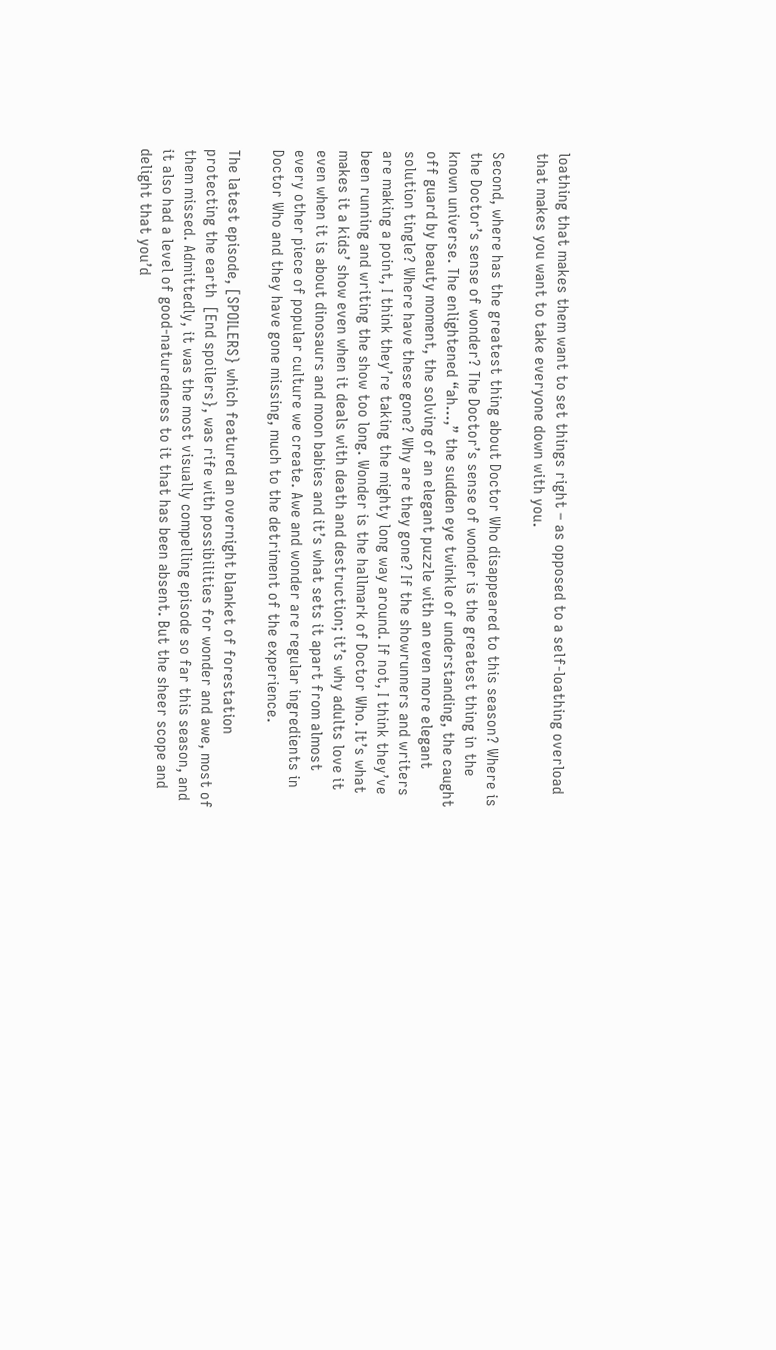loathing that makes them want to set things right – as opposed to a self-loathing overload that makes you want to take everyone down with you.

Second, where has the greatest thing about Doctor Who disappeared to this season? Where is the Doctor’s sense of wonder? The Doctor’s sense of wonder is the greatest thing in the known universe. The enlightened “ah…,” the sudden eye twinkle of understanding, the caught off guard by beauty moment, the solving of an elegant puzzle with an even more elegant solution tingle? Where have these gone? Why are they gone? If the showrunners and writers are making a point, I think they’re taking the mighty long way around. If not, I think they’ve been running and writing the show too long. Wonder is the hallmark of Doctor Who. It’s what makes it a kids’ show even when it deals with death and destruction; it’s why adults love it even when it is about dinosaurs and moon babies and it’s what sets it apart from almost every other piece of popular culture we create. Awe and wonder are regular ingredients in Doctor Who and they have gone missing, much to the detriment of the experience.

The latest episode, [SPOILERS} which featured an overnight blanket of forestation protecting the earth  [End spoilers}, was rife with possibilities for wonder and awe, most of them missed. Admittedly, it was the most visually compelling episode so far this season, and it also had a level of good-naturedness to it that has been absent. But the sheer scope and delight that you’d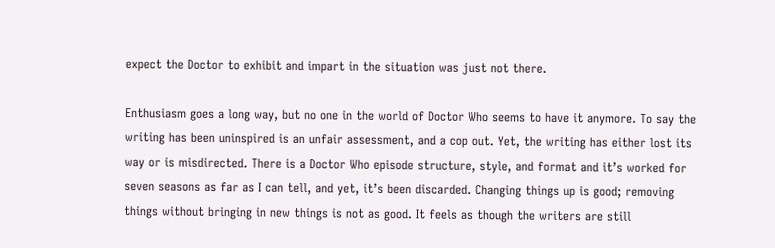expect the Doctor to exhibit and impart in the situation was just not there.

Enthusiasm goes a long way, but no one in the world of Doctor Who seems to have it anymore. To say the writing has been uninspired is an unfair assessment, and a cop out. Yet, the writing has either lost its way or is misdirected. There is a Doctor Who episode structure, style, and format and it’s worked for seven seasons as far as I can tell, and yet, it’s been discarded. Changing things up is good; removing things without bringing in new things is not as good. It feels as though the writers are still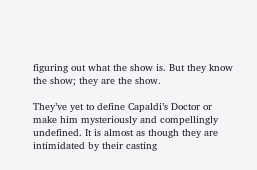figuring out what the show is. But they know the show; they are the show.

They’ve yet to define Capaldi’s Doctor or make him mysteriously and compellingly undefined. It is almost as though they are intimidated by their casting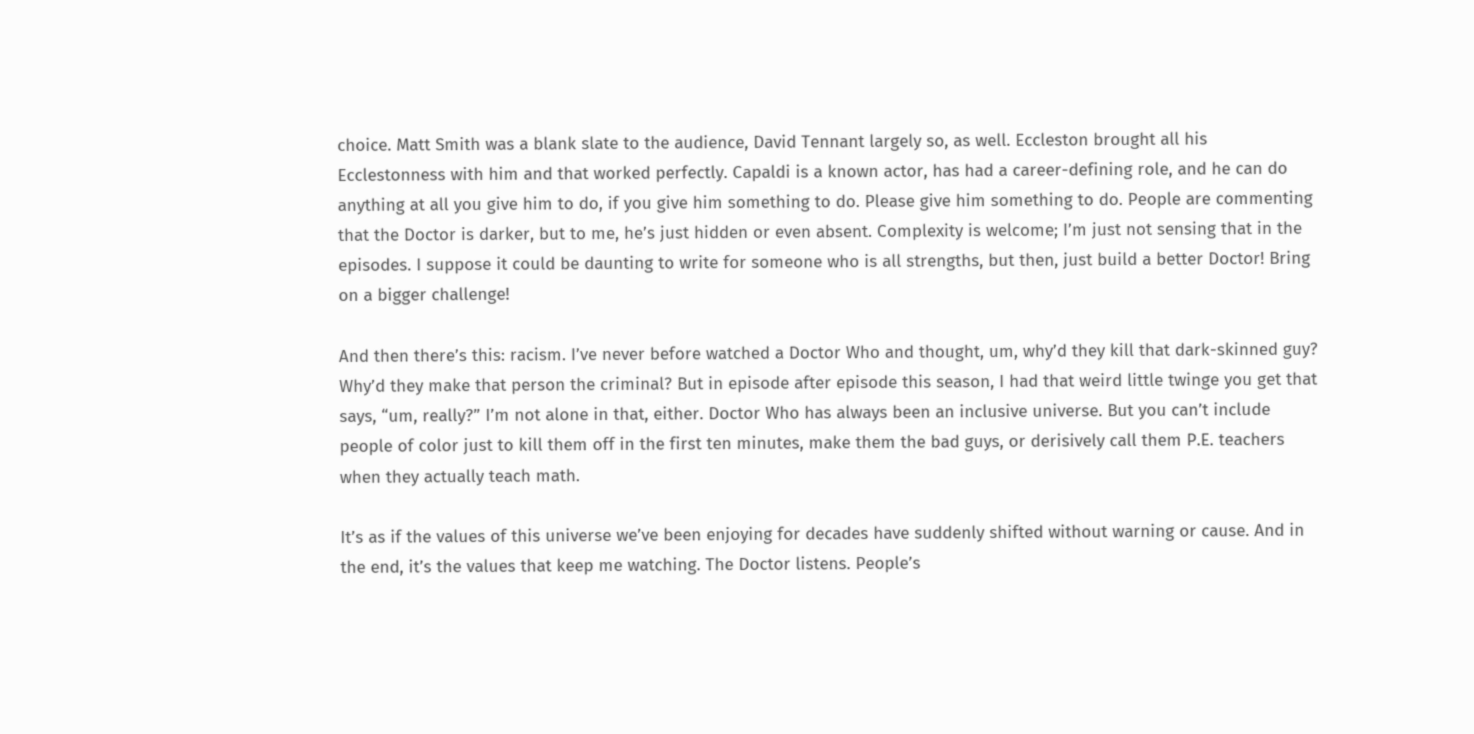choice. Matt Smith was a blank slate to the audience, David Tennant largely so, as well. Eccleston brought all his Ecclestonness with him and that worked perfectly. Capaldi is a known actor, has had a career-defining role, and he can do anything at all you give him to do, if you give him something to do. Please give him something to do. People are commenting that the Doctor is darker, but to me, he’s just hidden or even absent. Complexity is welcome; I’m just not sensing that in the episodes. I suppose it could be daunting to write for someone who is all strengths, but then, just build a better Doctor! Bring on a bigger challenge!

And then there’s this: racism. I’ve never before watched a Doctor Who and thought, um, why’d they kill that dark-skinned guy? Why’d they make that person the criminal? But in episode after episode this season, I had that weird little twinge you get that says, “um, really?” I’m not alone in that, either. Doctor Who has always been an inclusive universe. But you can’t include people of color just to kill them off in the first ten minutes, make them the bad guys, or derisively call them P.E. teachers when they actually teach math.

It’s as if the values of this universe we’ve been enjoying for decades have suddenly shifted without warning or cause. And in the end, it’s the values that keep me watching. The Doctor listens. People’s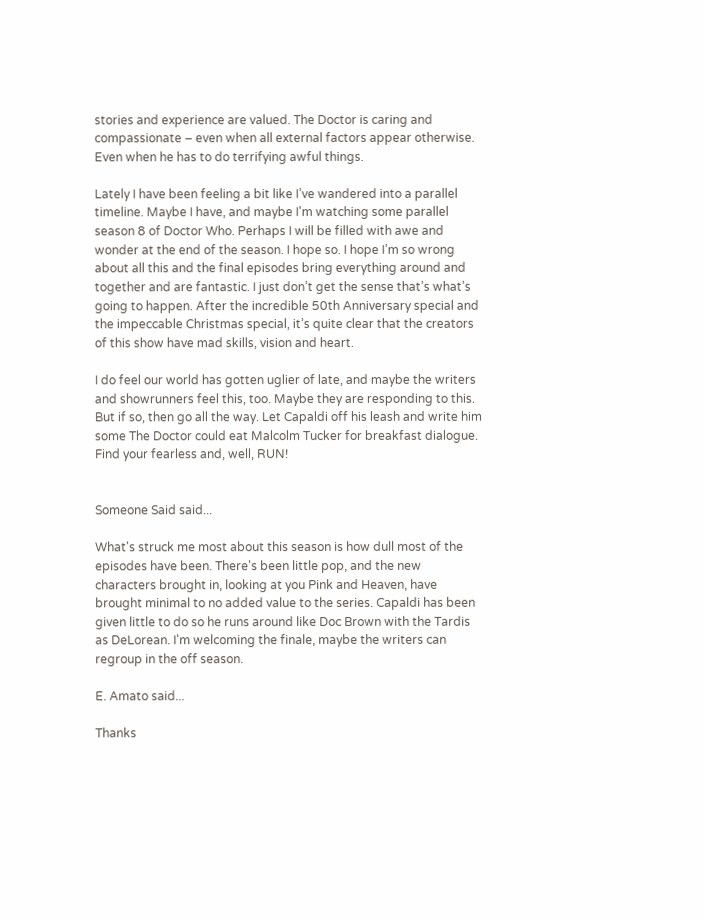stories and experience are valued. The Doctor is caring and compassionate – even when all external factors appear otherwise. Even when he has to do terrifying awful things.

Lately I have been feeling a bit like I’ve wandered into a parallel timeline. Maybe I have, and maybe I'm watching some parallel season 8 of Doctor Who. Perhaps I will be filled with awe and wonder at the end of the season. I hope so. I hope I’m so wrong about all this and the final episodes bring everything around and together and are fantastic. I just don’t get the sense that’s what’s going to happen. After the incredible 50th Anniversary special and the impeccable Christmas special, it’s quite clear that the creators of this show have mad skills, vision and heart.

I do feel our world has gotten uglier of late, and maybe the writers and showrunners feel this, too. Maybe they are responding to this. But if so, then go all the way. Let Capaldi off his leash and write him some The Doctor could eat Malcolm Tucker for breakfast dialogue. Find your fearless and, well, RUN!


Someone Said said...

What's struck me most about this season is how dull most of the episodes have been. There's been little pop, and the new characters brought in, looking at you Pink and Heaven, have brought minimal to no added value to the series. Capaldi has been given little to do so he runs around like Doc Brown with the Tardis as DeLorean. I'm welcoming the finale, maybe the writers can regroup in the off season.

E. Amato said...

Thanks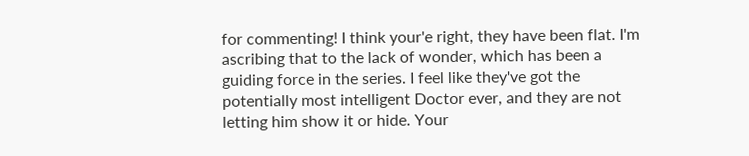for commenting! I think your'e right, they have been flat. I'm ascribing that to the lack of wonder, which has been a guiding force in the series. I feel like they've got the potentially most intelligent Doctor ever, and they are not letting him show it or hide. Your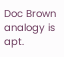Doc Brown analogy is apt.